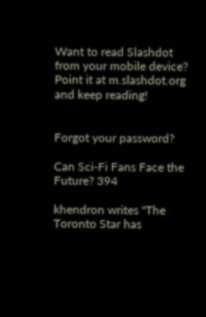Want to read Slashdot from your mobile device? Point it at m.slashdot.org and keep reading!


Forgot your password?

Can Sci-Fi Fans Face the Future? 394

khendron writes "The Toronto Star has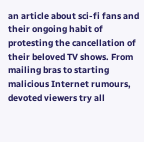an article about sci-fi fans and their ongoing habit of protesting the cancellation of their beloved TV shows. From mailing bras to starting malicious Internet rumours, devoted viewers try all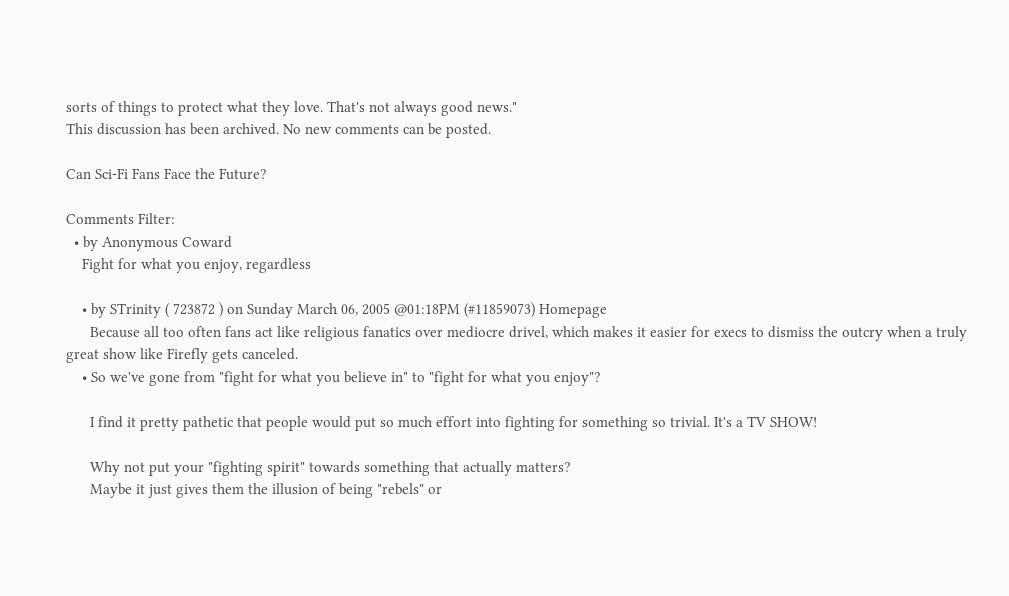sorts of things to protect what they love. That's not always good news."
This discussion has been archived. No new comments can be posted.

Can Sci-Fi Fans Face the Future?

Comments Filter:
  • by Anonymous Coward
    Fight for what you enjoy, regardless

    • by STrinity ( 723872 ) on Sunday March 06, 2005 @01:18PM (#11859073) Homepage
      Because all too often fans act like religious fanatics over mediocre drivel, which makes it easier for execs to dismiss the outcry when a truly great show like Firefly gets canceled.
    • So we've gone from "fight for what you believe in" to "fight for what you enjoy"?

      I find it pretty pathetic that people would put so much effort into fighting for something so trivial. It's a TV SHOW!

      Why not put your "fighting spirit" towards something that actually matters?
      Maybe it just gives them the illusion of being "rebels" or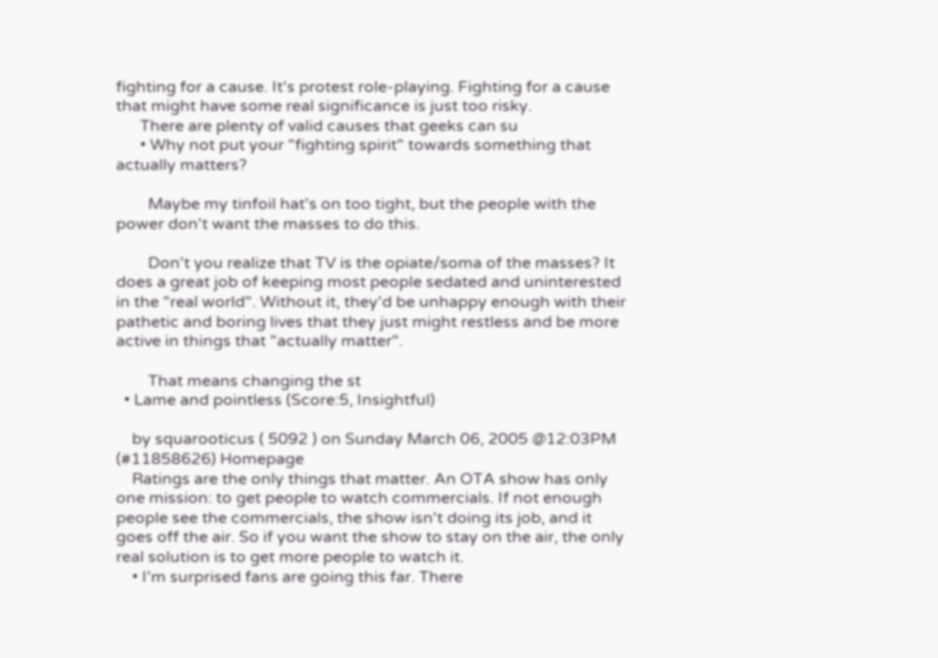fighting for a cause. It's protest role-playing. Fighting for a cause that might have some real significance is just too risky.
      There are plenty of valid causes that geeks can su
      • Why not put your "fighting spirit" towards something that actually matters?

        Maybe my tinfoil hat's on too tight, but the people with the power don't want the masses to do this.

        Don't you realize that TV is the opiate/soma of the masses? It does a great job of keeping most people sedated and uninterested in the "real world". Without it, they'd be unhappy enough with their pathetic and boring lives that they just might restless and be more active in things that "actually matter".

        That means changing the st
  • Lame and pointless (Score:5, Insightful)

    by squarooticus ( 5092 ) on Sunday March 06, 2005 @12:03PM (#11858626) Homepage
    Ratings are the only things that matter. An OTA show has only one mission: to get people to watch commercials. If not enough people see the commercials, the show isn't doing its job, and it goes off the air. So if you want the show to stay on the air, the only real solution is to get more people to watch it.
    • I'm surprised fans are going this far. There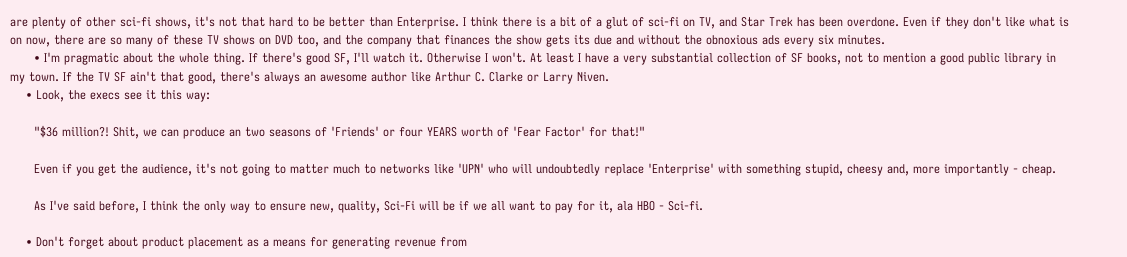are plenty of other sci-fi shows, it's not that hard to be better than Enterprise. I think there is a bit of a glut of sci-fi on TV, and Star Trek has been overdone. Even if they don't like what is on now, there are so many of these TV shows on DVD too, and the company that finances the show gets its due and without the obnoxious ads every six minutes.
      • I'm pragmatic about the whole thing. If there's good SF, I'll watch it. Otherwise I won't. At least I have a very substantial collection of SF books, not to mention a good public library in my town. If the TV SF ain't that good, there's always an awesome author like Arthur C. Clarke or Larry Niven.
    • Look, the execs see it this way:

      "$36 million?! Shit, we can produce an two seasons of 'Friends' or four YEARS worth of 'Fear Factor' for that!"

      Even if you get the audience, it's not going to matter much to networks like 'UPN' who will undoubtedly replace 'Enterprise' with something stupid, cheesy and, more importantly - cheap.

      As I've said before, I think the only way to ensure new, quality, Sci-Fi will be if we all want to pay for it, ala HBO - Sci-fi.

    • Don't forget about product placement as a means for generating revenue from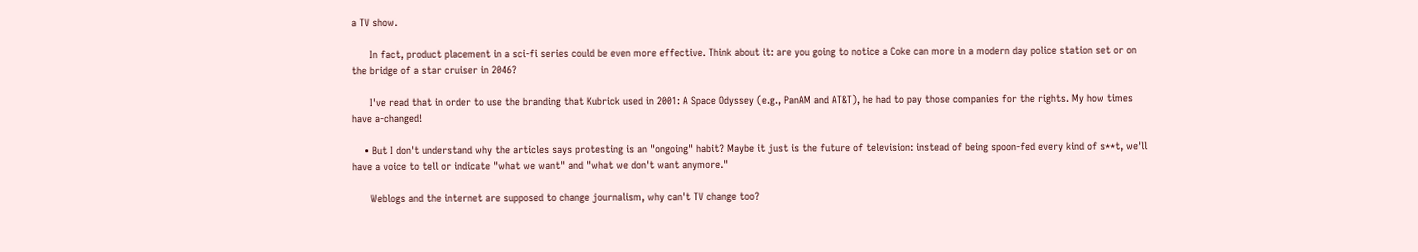a TV show.

      In fact, product placement in a sci-fi series could be even more effective. Think about it: are you going to notice a Coke can more in a modern day police station set or on the bridge of a star cruiser in 2046?

      I've read that in order to use the branding that Kubrick used in 2001: A Space Odyssey (e.g., PanAM and AT&T), he had to pay those companies for the rights. My how times have a-changed!

    • But I don't understand why the articles says protesting is an "ongoing" habit? Maybe it just is the future of television: instead of being spoon-fed every kind of s**t, we'll have a voice to tell or indicate "what we want" and "what we don't want anymore."

      Weblogs and the internet are supposed to change journalism, why can't TV change too?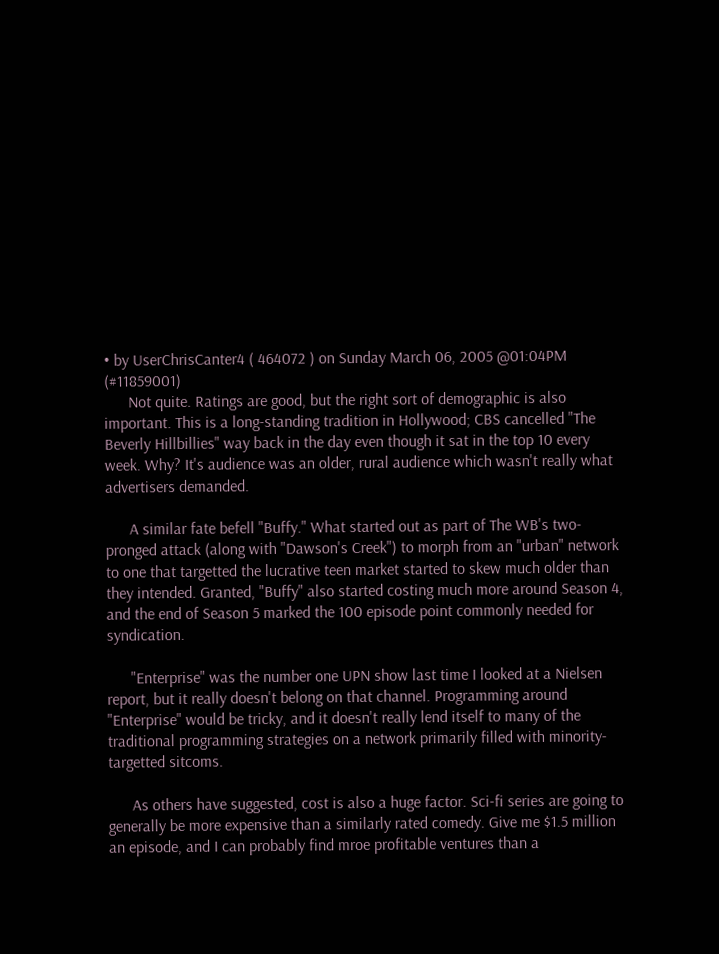• by UserChrisCanter4 ( 464072 ) on Sunday March 06, 2005 @01:04PM (#11859001)
      Not quite. Ratings are good, but the right sort of demographic is also important. This is a long-standing tradition in Hollywood; CBS cancelled "The Beverly Hillbillies" way back in the day even though it sat in the top 10 every week. Why? It's audience was an older, rural audience which wasn't really what advertisers demanded.

      A similar fate befell "Buffy." What started out as part of The WB's two-pronged attack (along with "Dawson's Creek") to morph from an "urban" network to one that targetted the lucrative teen market started to skew much older than they intended. Granted, "Buffy" also started costing much more around Season 4, and the end of Season 5 marked the 100 episode point commonly needed for syndication.

      "Enterprise" was the number one UPN show last time I looked at a Nielsen report, but it really doesn't belong on that channel. Programming around "Enterprise" would be tricky, and it doesn't really lend itself to many of the traditional programming strategies on a network primarily filled with minority-targetted sitcoms.

      As others have suggested, cost is also a huge factor. Sci-fi series are going to generally be more expensive than a similarly rated comedy. Give me $1.5 million an episode, and I can probably find mroe profitable ventures than a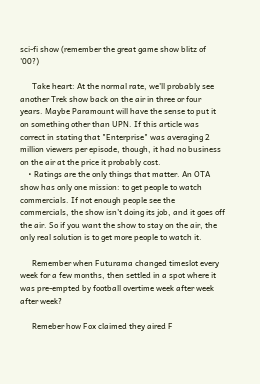sci-fi show (remember the great game show blitz of '00?)

      Take heart: At the normal rate, we'll probably see another Trek show back on the air in three or four years. Maybe Paramount will have the sense to put it on something other than UPN. If this article was correct in stating that "Enterprise" was averaging 2 million viewers per episode, though, it had no business on the air at the price it probably cost.
    • Ratings are the only things that matter. An OTA show has only one mission: to get people to watch commercials. If not enough people see the commercials, the show isn't doing its job, and it goes off the air. So if you want the show to stay on the air, the only real solution is to get more people to watch it.

      Remember when Futurama changed timeslot every week for a few months, then settled in a spot where it was pre-empted by football overtime week after week after week?

      Remeber how Fox claimed they aired F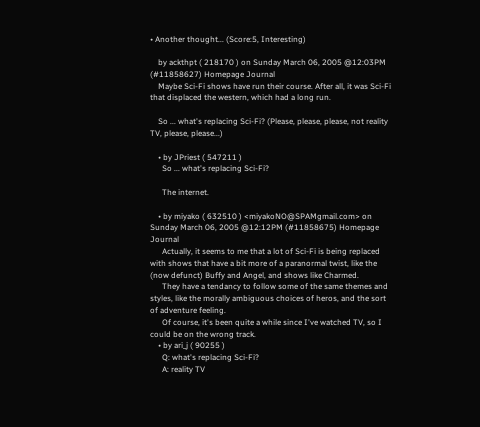• Another thought... (Score:5, Interesting)

    by ackthpt ( 218170 ) on Sunday March 06, 2005 @12:03PM (#11858627) Homepage Journal
    Maybe Sci-Fi shows have run their course. After all, it was Sci-Fi that displaced the western, which had a long run.

    So ... what's replacing Sci-Fi? (Please, please, please, not reality TV, please, please...)

    • by JPriest ( 547211 )
      So ... what's replacing Sci-Fi?

      The internet.

    • by miyako ( 632510 ) <miyakoNO@SPAMgmail.com> on Sunday March 06, 2005 @12:12PM (#11858675) Homepage Journal
      Actually, it seems to me that a lot of Sci-Fi is being replaced with shows that have a bit more of a paranormal twist, like the (now defunct) Buffy and Angel, and shows like Charmed.
      They have a tendancy to follow some of the same themes and styles, like the morally ambiguous choices of heros, and the sort of adventure feeling.
      Of course, it's been quite a while since I've watched TV, so I could be on the wrong track.
    • by ari_j ( 90255 )
      Q: what's replacing Sci-Fi?
      A: reality TV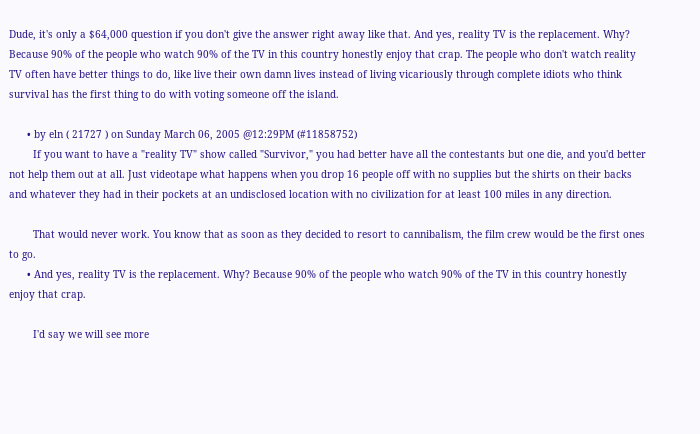Dude, it's only a $64,000 question if you don't give the answer right away like that. And yes, reality TV is the replacement. Why? Because 90% of the people who watch 90% of the TV in this country honestly enjoy that crap. The people who don't watch reality TV often have better things to do, like live their own damn lives instead of living vicariously through complete idiots who think survival has the first thing to do with voting someone off the island.

      • by eln ( 21727 ) on Sunday March 06, 2005 @12:29PM (#11858752)
        If you want to have a "reality TV" show called "Survivor," you had better have all the contestants but one die, and you'd better not help them out at all. Just videotape what happens when you drop 16 people off with no supplies but the shirts on their backs and whatever they had in their pockets at an undisclosed location with no civilization for at least 100 miles in any direction.

        That would never work. You know that as soon as they decided to resort to cannibalism, the film crew would be the first ones to go.
      • And yes, reality TV is the replacement. Why? Because 90% of the people who watch 90% of the TV in this country honestly enjoy that crap.

        I'd say we will see more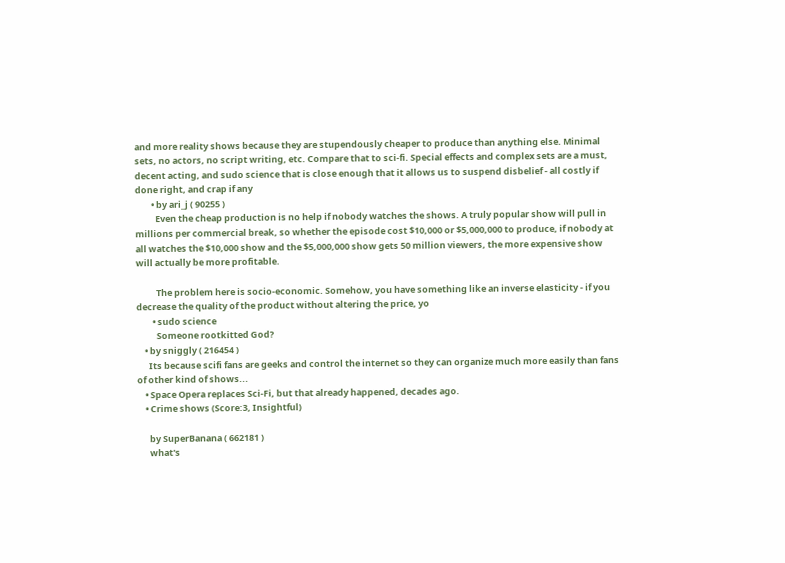and more reality shows because they are stupendously cheaper to produce than anything else. Minimal sets, no actors, no script writing, etc. Compare that to sci-fi. Special effects and complex sets are a must, decent acting, and sudo science that is close enough that it allows us to suspend disbelief - all costly if done right, and crap if any
        • by ari_j ( 90255 )
          Even the cheap production is no help if nobody watches the shows. A truly popular show will pull in millions per commercial break, so whether the episode cost $10,000 or $5,000,000 to produce, if nobody at all watches the $10,000 show and the $5,000,000 show gets 50 million viewers, the more expensive show will actually be more profitable.

          The problem here is socio-economic. Somehow, you have something like an inverse elasticity - if you decrease the quality of the product without altering the price, yo
        • sudo science
          Someone rootkitted God?
    • by sniggly ( 216454 )
      Its because scifi fans are geeks and control the internet so they can organize much more easily than fans of other kind of shows...
    • Space Opera replaces Sci-Fi, but that already happened, decades ago.
    • Crime shows (Score:3, Insightful)

      by SuperBanana ( 662181 )
      what's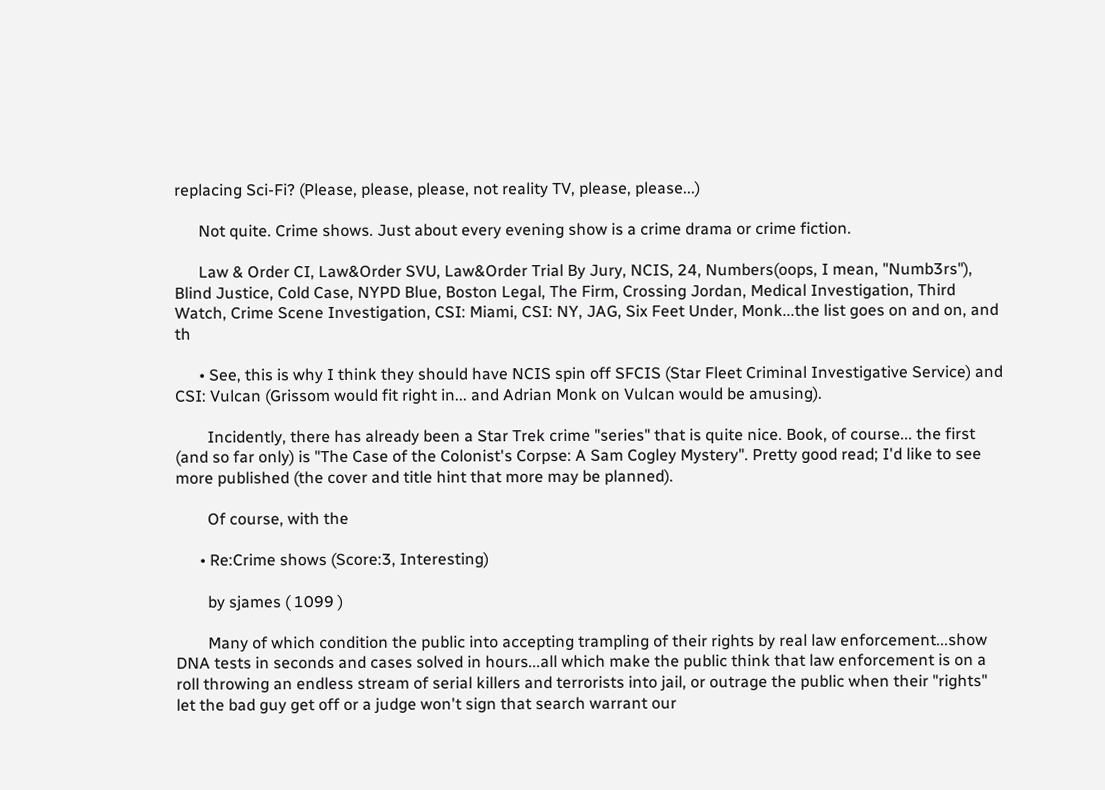replacing Sci-Fi? (Please, please, please, not reality TV, please, please...)

      Not quite. Crime shows. Just about every evening show is a crime drama or crime fiction.

      Law & Order CI, Law&Order SVU, Law&Order Trial By Jury, NCIS, 24, Numbers(oops, I mean, "Numb3rs"), Blind Justice, Cold Case, NYPD Blue, Boston Legal, The Firm, Crossing Jordan, Medical Investigation, Third Watch, Crime Scene Investigation, CSI: Miami, CSI: NY, JAG, Six Feet Under, Monk...the list goes on and on, and th

      • See, this is why I think they should have NCIS spin off SFCIS (Star Fleet Criminal Investigative Service) and CSI: Vulcan (Grissom would fit right in... and Adrian Monk on Vulcan would be amusing).

        Incidently, there has already been a Star Trek crime "series" that is quite nice. Book, of course... the first (and so far only) is "The Case of the Colonist's Corpse: A Sam Cogley Mystery". Pretty good read; I'd like to see more published (the cover and title hint that more may be planned).

        Of course, with the

      • Re:Crime shows (Score:3, Interesting)

        by sjames ( 1099 )

        Many of which condition the public into accepting trampling of their rights by real law enforcement...show DNA tests in seconds and cases solved in hours...all which make the public think that law enforcement is on a roll throwing an endless stream of serial killers and terrorists into jail, or outrage the public when their "rights" let the bad guy get off or a judge won't sign that search warrant our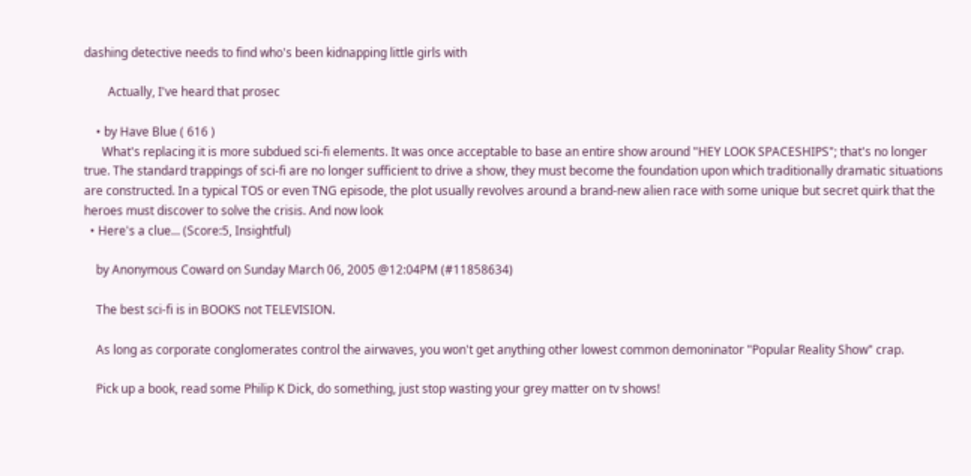dashing detective needs to find who's been kidnapping little girls with

        Actually, I've heard that prosec

    • by Have Blue ( 616 )
      What's replacing it is more subdued sci-fi elements. It was once acceptable to base an entire show around "HEY LOOK SPACESHIPS"; that's no longer true. The standard trappings of sci-fi are no longer sufficient to drive a show, they must become the foundation upon which traditionally dramatic situations are constructed. In a typical TOS or even TNG episode, the plot usually revolves around a brand-new alien race with some unique but secret quirk that the heroes must discover to solve the crisis. And now look
  • Here's a clue... (Score:5, Insightful)

    by Anonymous Coward on Sunday March 06, 2005 @12:04PM (#11858634)

    The best sci-fi is in BOOKS not TELEVISION.

    As long as corporate conglomerates control the airwaves, you won't get anything other lowest common demoninator "Popular Reality Show" crap.

    Pick up a book, read some Philip K Dick, do something, just stop wasting your grey matter on tv shows!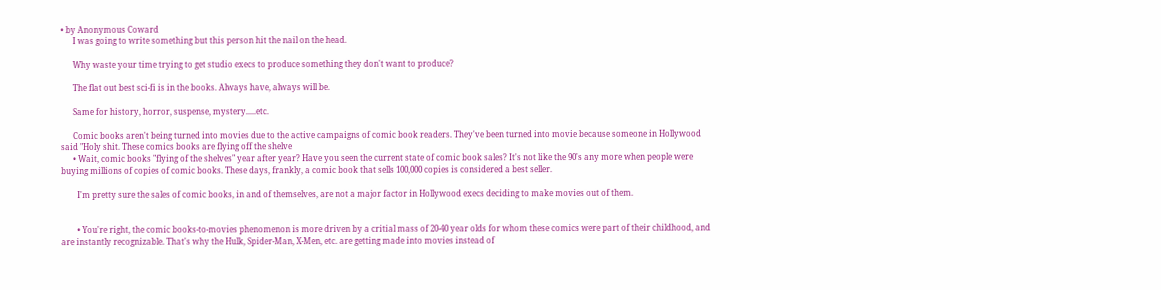• by Anonymous Coward
      I was going to write something but this person hit the nail on the head.

      Why waste your time trying to get studio execs to produce something they don't want to produce?

      The flat out best sci-fi is in the books. Always have, always will be.

      Same for history, horror, suspense, mystery.....etc.

      Comic books aren't being turned into movies due to the active campaigns of comic book readers. They've been turned into movie because someone in Hollywood said "Holy shit. These comics books are flying off the shelve
      • Wait, comic books "flying of the shelves" year after year? Have you seen the current state of comic book sales? It's not like the 90's any more when people were buying millions of copies of comic books. These days, frankly, a comic book that sells 100,000 copies is considered a best seller.

        I'm pretty sure the sales of comic books, in and of themselves, are not a major factor in Hollywood execs deciding to make movies out of them.


        • You're right, the comic books-to-movies phenomenon is more driven by a critial mass of 20-40 year olds for whom these comics were part of their childhood, and are instantly recognizable. That's why the Hulk, Spider-Man, X-Men, etc. are getting made into movies instead of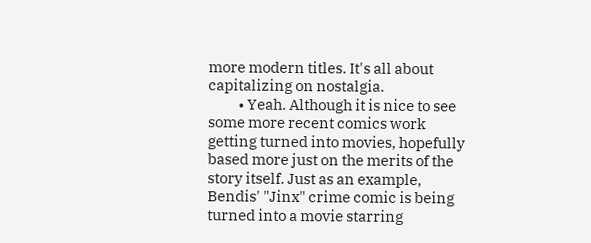more modern titles. It's all about capitalizing on nostalgia.
          • Yeah. Although it is nice to see some more recent comics work getting turned into movies, hopefully based more just on the merits of the story itself. Just as an example, Bendis' "Jinx" crime comic is being turned into a movie starring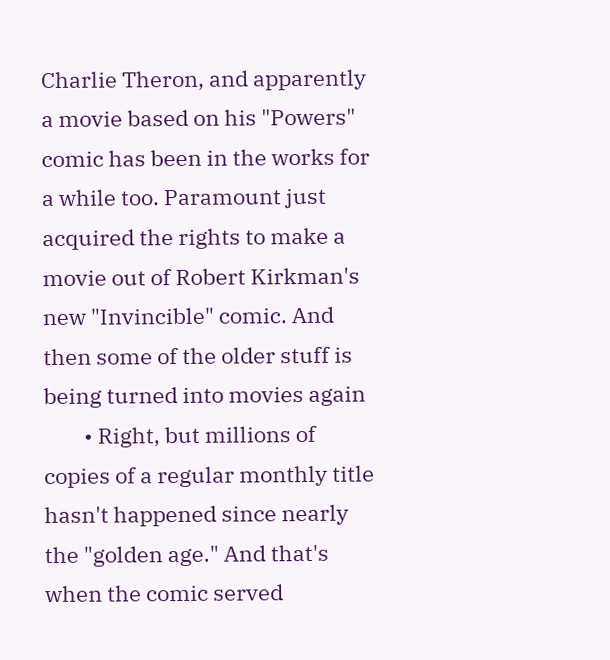Charlie Theron, and apparently a movie based on his "Powers" comic has been in the works for a while too. Paramount just acquired the rights to make a movie out of Robert Kirkman's new "Invincible" comic. And then some of the older stuff is being turned into movies again
        • Right, but millions of copies of a regular monthly title hasn't happened since nearly the "golden age." And that's when the comic served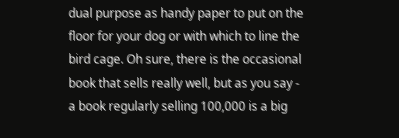dual purpose as handy paper to put on the floor for your dog or with which to line the bird cage. Oh sure, there is the occasional book that sells really well, but as you say - a book regularly selling 100,000 is a big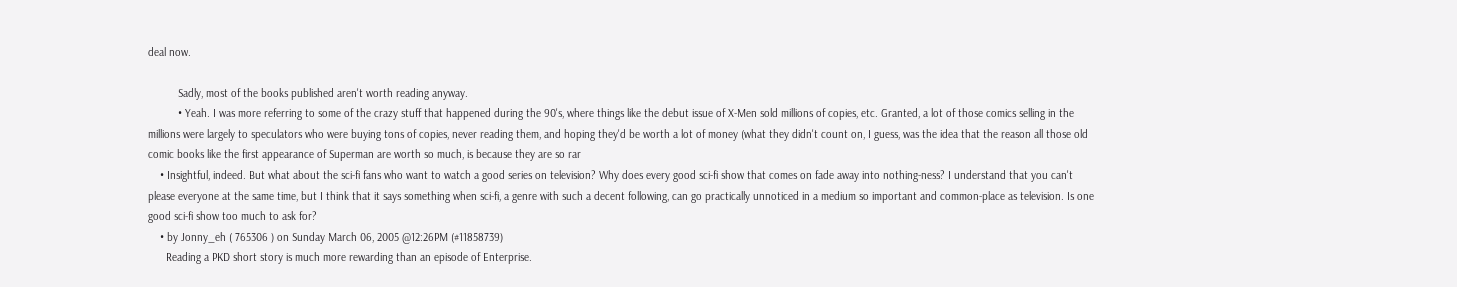deal now.

          Sadly, most of the books published aren't worth reading anyway.
          • Yeah. I was more referring to some of the crazy stuff that happened during the 90's, where things like the debut issue of X-Men sold millions of copies, etc. Granted, a lot of those comics selling in the millions were largely to speculators who were buying tons of copies, never reading them, and hoping they'd be worth a lot of money (what they didn't count on, I guess, was the idea that the reason all those old comic books like the first appearance of Superman are worth so much, is because they are so rar
    • Insightful, indeed. But what about the sci-fi fans who want to watch a good series on television? Why does every good sci-fi show that comes on fade away into nothing-ness? I understand that you can't please everyone at the same time, but I think that it says something when sci-fi, a genre with such a decent following, can go practically unnoticed in a medium so important and common-place as television. Is one good sci-fi show too much to ask for?
    • by Jonny_eh ( 765306 ) on Sunday March 06, 2005 @12:26PM (#11858739)
      Reading a PKD short story is much more rewarding than an episode of Enterprise.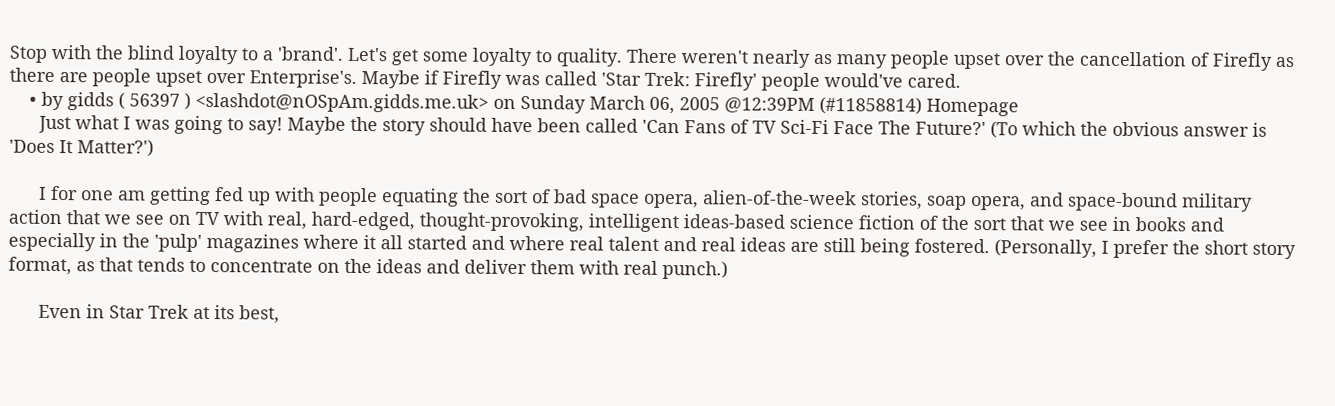Stop with the blind loyalty to a 'brand'. Let's get some loyalty to quality. There weren't nearly as many people upset over the cancellation of Firefly as there are people upset over Enterprise's. Maybe if Firefly was called 'Star Trek: Firefly' people would've cared.
    • by gidds ( 56397 ) <slashdot@nOSpAm.gidds.me.uk> on Sunday March 06, 2005 @12:39PM (#11858814) Homepage
      Just what I was going to say! Maybe the story should have been called 'Can Fans of TV Sci-Fi Face The Future?' (To which the obvious answer is 'Does It Matter?')

      I for one am getting fed up with people equating the sort of bad space opera, alien-of-the-week stories, soap opera, and space-bound military action that we see on TV with real, hard-edged, thought-provoking, intelligent ideas-based science fiction of the sort that we see in books and especially in the 'pulp' magazines where it all started and where real talent and real ideas are still being fostered. (Personally, I prefer the short story format, as that tends to concentrate on the ideas and deliver them with real punch.)

      Even in Star Trek at its best,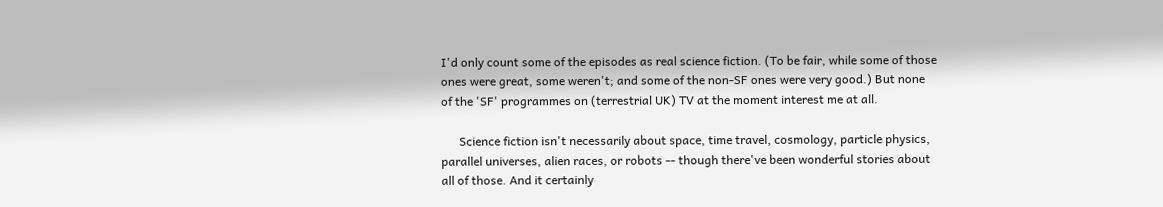I'd only count some of the episodes as real science fiction. (To be fair, while some of those ones were great, some weren't; and some of the non-SF ones were very good.) But none of the 'SF' programmes on (terrestrial UK) TV at the moment interest me at all.

      Science fiction isn't necessarily about space, time travel, cosmology, particle physics, parallel universes, alien races, or robots -- though there've been wonderful stories about all of those. And it certainly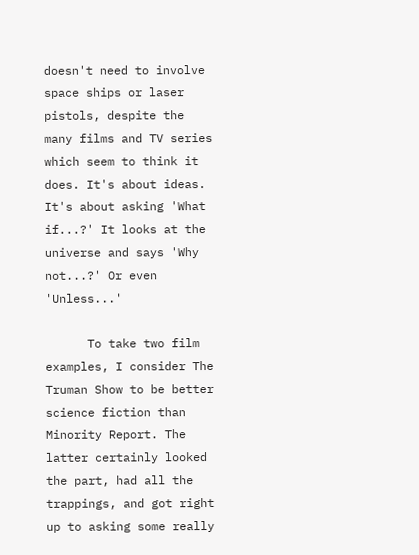doesn't need to involve space ships or laser pistols, despite the many films and TV series which seem to think it does. It's about ideas. It's about asking 'What if...?' It looks at the universe and says 'Why not...?' Or even 'Unless...'

      To take two film examples, I consider The Truman Show to be better science fiction than Minority Report. The latter certainly looked the part, had all the trappings, and got right up to asking some really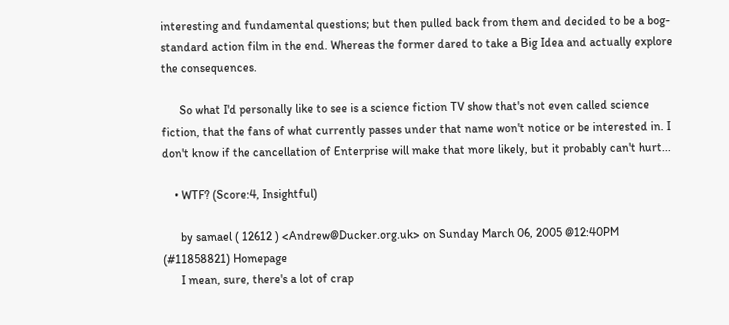interesting and fundamental questions; but then pulled back from them and decided to be a bog-standard action film in the end. Whereas the former dared to take a Big Idea and actually explore the consequences.

      So what I'd personally like to see is a science fiction TV show that's not even called science fiction, that the fans of what currently passes under that name won't notice or be interested in. I don't know if the cancellation of Enterprise will make that more likely, but it probably can't hurt...

    • WTF? (Score:4, Insightful)

      by samael ( 12612 ) <Andrew@Ducker.org.uk> on Sunday March 06, 2005 @12:40PM (#11858821) Homepage
      I mean, sure, there's a lot of crap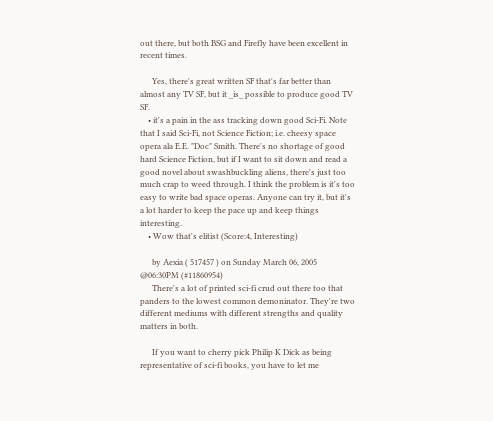out there, but both BSG and Firefly have been excellent in recent times.

      Yes, there's great written SF that's far better than almost any TV SF, but it _is_ possible to produce good TV SF.
    • it's a pain in the ass tracking down good Sci-Fi. Note that I said Sci-Fi, not Science Fiction; i.e. cheesy space opera ala E.E. "Doc" Smith. There's no shortage of good hard Science Fiction, but if I want to sit down and read a good novel about swashbuckling aliens, there's just too much crap to weed through. I think the problem is it's too easy to write bad space operas. Anyone can try it, but it's a lot harder to keep the pace up and keep things interesting.
    • Wow that's elitist (Score:4, Interesting)

      by Aexia ( 517457 ) on Sunday March 06, 2005 @06:30PM (#11860954)
      There's a lot of printed sci-fi crud out there too that panders to the lowest common demoninator. They're two different mediums with different strengths and quality matters in both.

      If you want to cherry pick Philip K Dick as being representative of sci-fi books, you have to let me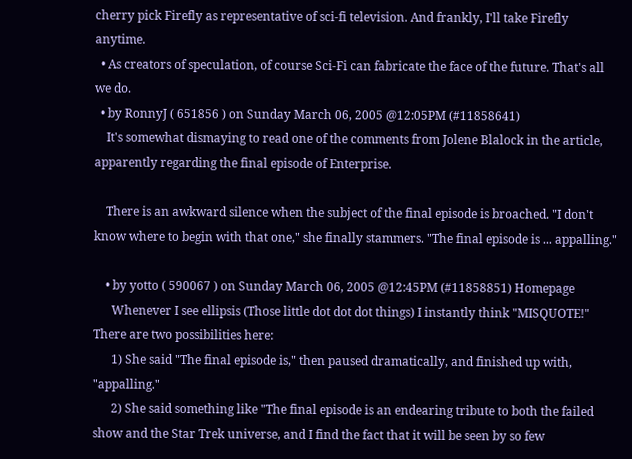cherry pick Firefly as representative of sci-fi television. And frankly, I'll take Firefly anytime.
  • As creators of speculation, of course Sci-Fi can fabricate the face of the future. That's all we do.
  • by RonnyJ ( 651856 ) on Sunday March 06, 2005 @12:05PM (#11858641)
    It's somewhat dismaying to read one of the comments from Jolene Blalock in the article, apparently regarding the final episode of Enterprise.

    There is an awkward silence when the subject of the final episode is broached. "I don't know where to begin with that one," she finally stammers. "The final episode is ... appalling."

    • by yotto ( 590067 ) on Sunday March 06, 2005 @12:45PM (#11858851) Homepage
      Whenever I see ellipsis (Those little dot dot dot things) I instantly think "MISQUOTE!" There are two possibilities here:
      1) She said "The final episode is," then paused dramatically, and finished up with, "appalling."
      2) She said something like "The final episode is an endearing tribute to both the failed show and the Star Trek universe, and I find the fact that it will be seen by so few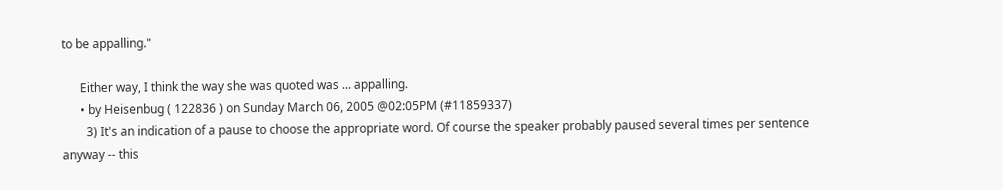to be appalling."

      Either way, I think the way she was quoted was ... appalling.
      • by Heisenbug ( 122836 ) on Sunday March 06, 2005 @02:05PM (#11859337)
        3) It's an indication of a pause to choose the appropriate word. Of course the speaker probably paused several times per sentence anyway -- this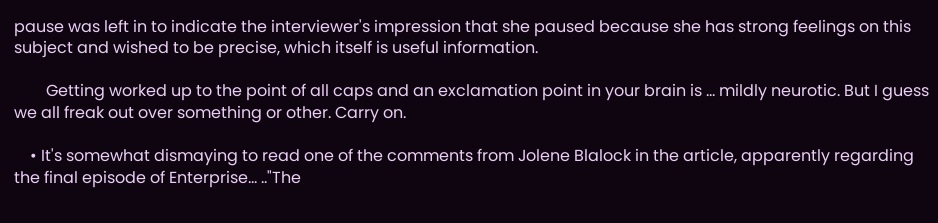pause was left in to indicate the interviewer's impression that she paused because she has strong feelings on this subject and wished to be precise, which itself is useful information.

        Getting worked up to the point of all caps and an exclamation point in your brain is ... mildly neurotic. But I guess we all freak out over something or other. Carry on.

    • It's somewhat dismaying to read one of the comments from Jolene Blalock in the article, apparently regarding the final episode of Enterprise... .."The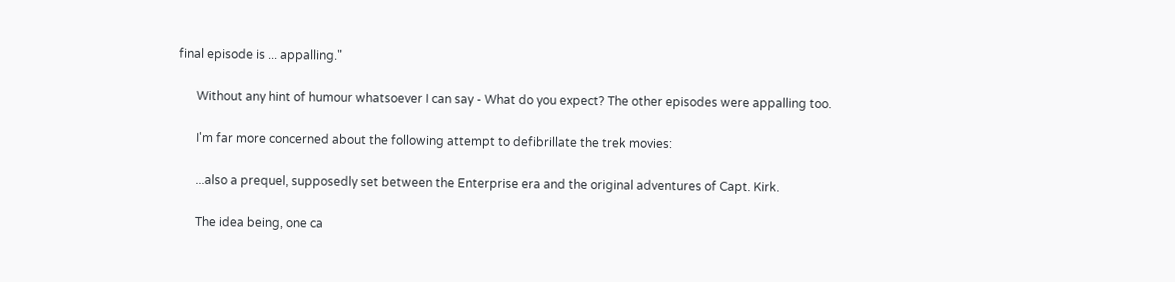final episode is ... appalling."

      Without any hint of humour whatsoever I can say - What do you expect? The other episodes were appalling too.

      I'm far more concerned about the following attempt to defibrillate the trek movies:

      ...also a prequel, supposedly set between the Enterprise era and the original adventures of Capt. Kirk.

      The idea being, one ca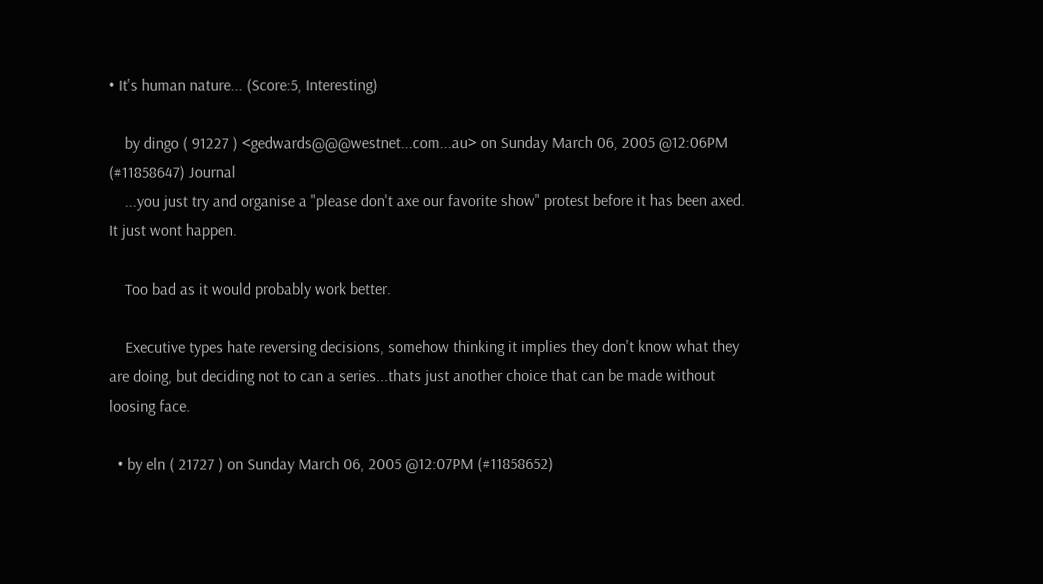• It's human nature... (Score:5, Interesting)

    by dingo ( 91227 ) <gedwards@@@westnet...com...au> on Sunday March 06, 2005 @12:06PM (#11858647) Journal
    ...you just try and organise a "please don't axe our favorite show" protest before it has been axed. It just wont happen.

    Too bad as it would probably work better.

    Executive types hate reversing decisions, somehow thinking it implies they don't know what they are doing, but deciding not to can a series...thats just another choice that can be made without loosing face.

  • by eln ( 21727 ) on Sunday March 06, 2005 @12:07PM (#11858652)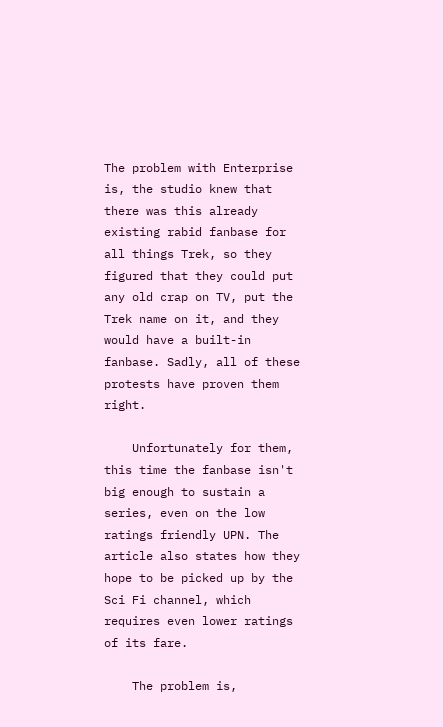The problem with Enterprise is, the studio knew that there was this already existing rabid fanbase for all things Trek, so they figured that they could put any old crap on TV, put the Trek name on it, and they would have a built-in fanbase. Sadly, all of these protests have proven them right.

    Unfortunately for them, this time the fanbase isn't big enough to sustain a series, even on the low ratings friendly UPN. The article also states how they hope to be picked up by the Sci Fi channel, which requires even lower ratings of its fare.

    The problem is,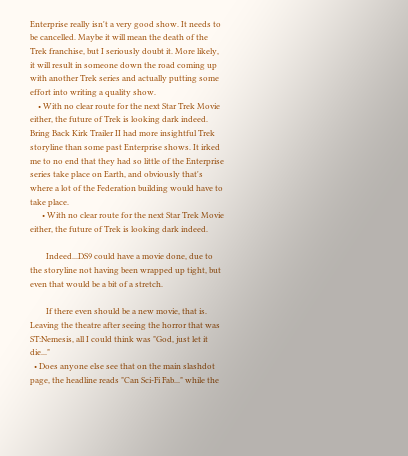Enterprise really isn't a very good show. It needs to be cancelled. Maybe it will mean the death of the Trek franchise, but I seriously doubt it. More likely, it will result in someone down the road coming up with another Trek series and actually putting some effort into writing a quality show.
    • With no clear route for the next Star Trek Movie either, the future of Trek is looking dark indeed. Bring Back Kirk Trailer II had more insightful Trek storyline than some past Enterprise shows. It irked me to no end that they had so little of the Enterprise series take place on Earth, and obviously that's where a lot of the Federation building would have to take place.
      • With no clear route for the next Star Trek Movie either, the future of Trek is looking dark indeed.

        Indeed...DS9 could have a movie done, due to the storyline not having been wrapped up tight, but even that would be a bit of a stretch.

        If there even should be a new movie, that is. Leaving the theatre after seeing the horror that was ST:Nemesis, all I could think was "God, just let it die..."
  • Does anyone else see that on the main slashdot page, the headline reads "Can Sci-Fi Fab..." while the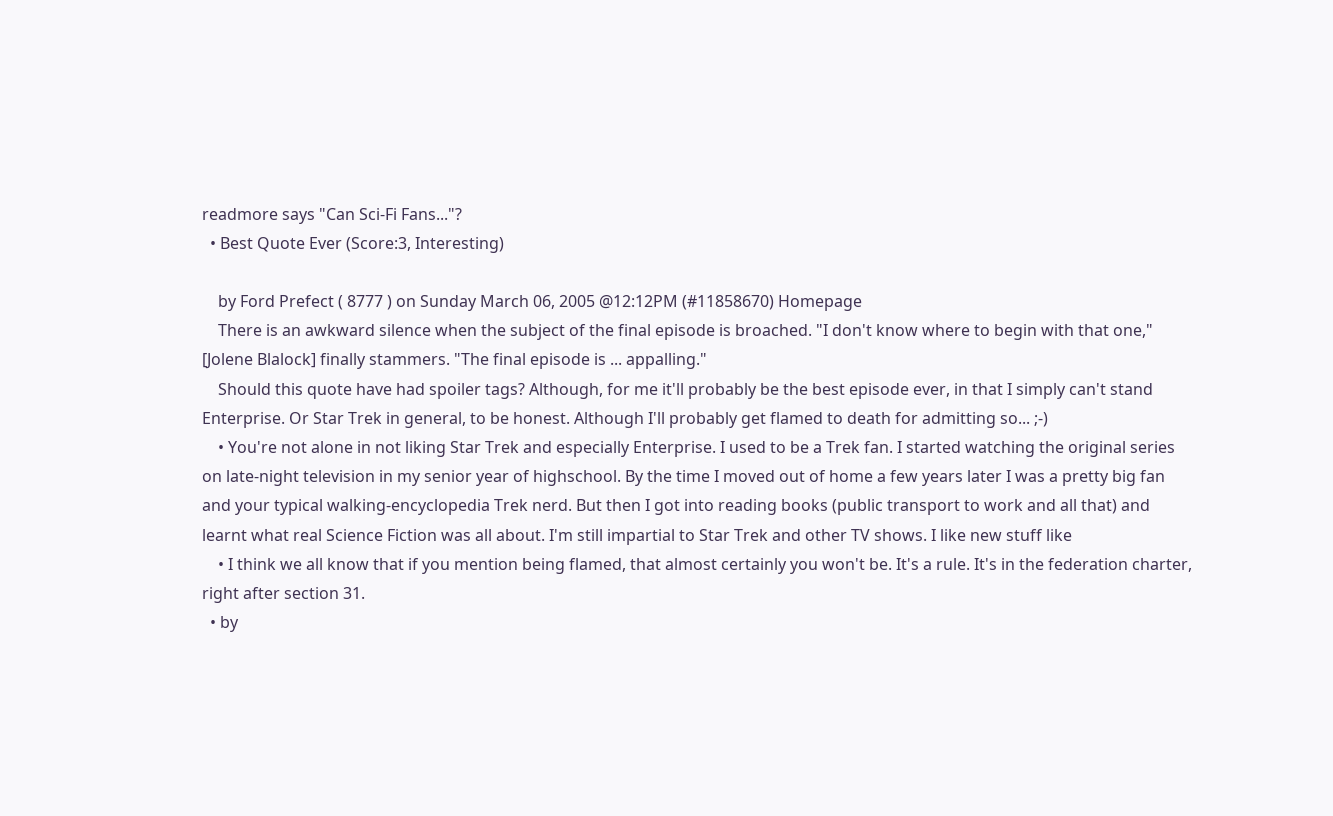readmore says "Can Sci-Fi Fans..."?
  • Best Quote Ever (Score:3, Interesting)

    by Ford Prefect ( 8777 ) on Sunday March 06, 2005 @12:12PM (#11858670) Homepage
    There is an awkward silence when the subject of the final episode is broached. "I don't know where to begin with that one," [Jolene Blalock] finally stammers. "The final episode is ... appalling."
    Should this quote have had spoiler tags? Although, for me it'll probably be the best episode ever, in that I simply can't stand Enterprise. Or Star Trek in general, to be honest. Although I'll probably get flamed to death for admitting so... ;-)
    • You're not alone in not liking Star Trek and especially Enterprise. I used to be a Trek fan. I started watching the original series on late-night television in my senior year of highschool. By the time I moved out of home a few years later I was a pretty big fan and your typical walking-encyclopedia Trek nerd. But then I got into reading books (public transport to work and all that) and learnt what real Science Fiction was all about. I'm still impartial to Star Trek and other TV shows. I like new stuff like
    • I think we all know that if you mention being flamed, that almost certainly you won't be. It's a rule. It's in the federation charter, right after section 31.
  • by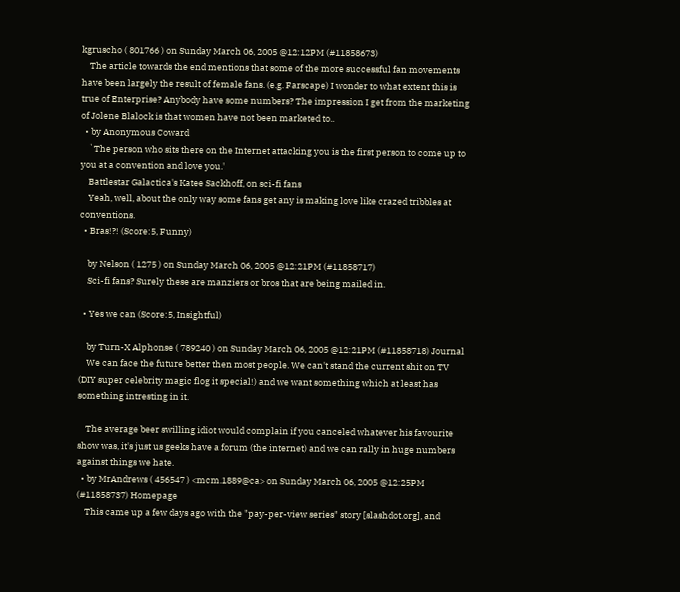kgruscho ( 801766 ) on Sunday March 06, 2005 @12:12PM (#11858673)
    The article towards the end mentions that some of the more successful fan movements have been largely the result of female fans. (e.g. Farscape) I wonder to what extent this is true of Enterprise? Anybody have some numbers? The impression I get from the marketing of Jolene Blalock is that women have not been marketed to..
  • by Anonymous Coward
    `The person who sits there on the Internet attacking you is the first person to come up to you at a convention and love you.'
    Battlestar Galactica's Katee Sackhoff, on sci-fi fans
    Yeah, well, about the only way some fans get any is making love like crazed tribbles at conventions.
  • Bras!?! (Score:5, Funny)

    by Nelson ( 1275 ) on Sunday March 06, 2005 @12:21PM (#11858717)
    Sci-fi fans? Surely these are manziers or bros that are being mailed in.

  • Yes we can (Score:5, Insightful)

    by Turn-X Alphonse ( 789240 ) on Sunday March 06, 2005 @12:21PM (#11858718) Journal
    We can face the future better then most people. We can't stand the current shit on TV (DIY super celebrity magic flog it special!) and we want something which at least has something intresting in it.

    The average beer swilling idiot would complain if you canceled whatever his favourite show was, it's just us geeks have a forum (the internet) and we can rally in huge numbers against things we hate.
  • by MrAndrews ( 456547 ) <mcm.1889@ca> on Sunday March 06, 2005 @12:25PM (#11858737) Homepage
    This came up a few days ago with the "pay-per-view series" story [slashdot.org], and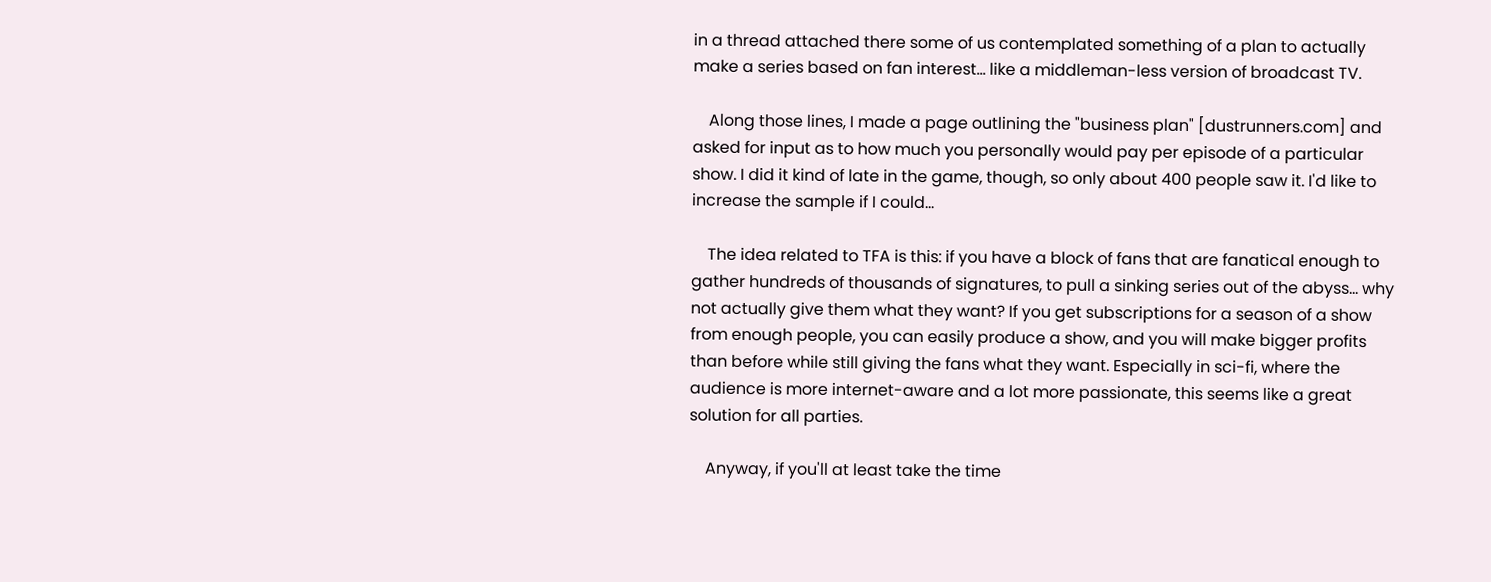in a thread attached there some of us contemplated something of a plan to actually make a series based on fan interest... like a middleman-less version of broadcast TV.

    Along those lines, I made a page outlining the "business plan" [dustrunners.com] and asked for input as to how much you personally would pay per episode of a particular show. I did it kind of late in the game, though, so only about 400 people saw it. I'd like to increase the sample if I could...

    The idea related to TFA is this: if you have a block of fans that are fanatical enough to gather hundreds of thousands of signatures, to pull a sinking series out of the abyss... why not actually give them what they want? If you get subscriptions for a season of a show from enough people, you can easily produce a show, and you will make bigger profits than before while still giving the fans what they want. Especially in sci-fi, where the audience is more internet-aware and a lot more passionate, this seems like a great solution for all parties.

    Anyway, if you'll at least take the time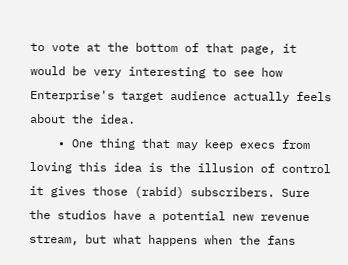to vote at the bottom of that page, it would be very interesting to see how Enterprise's target audience actually feels about the idea.
    • One thing that may keep execs from loving this idea is the illusion of control it gives those (rabid) subscribers. Sure the studios have a potential new revenue stream, but what happens when the fans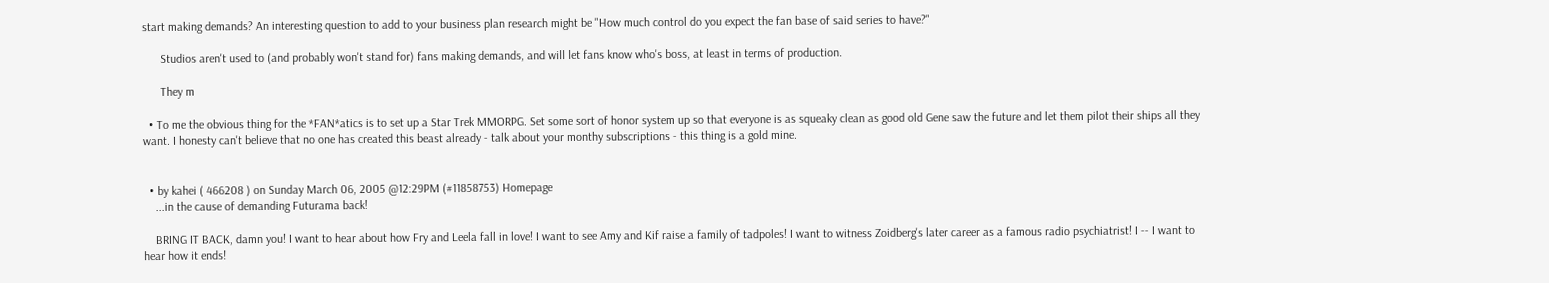start making demands? An interesting question to add to your business plan research might be "How much control do you expect the fan base of said series to have?"

      Studios aren't used to (and probably won't stand for) fans making demands, and will let fans know who's boss, at least in terms of production.

      They m

  • To me the obvious thing for the *FAN*atics is to set up a Star Trek MMORPG. Set some sort of honor system up so that everyone is as squeaky clean as good old Gene saw the future and let them pilot their ships all they want. I honesty can't believe that no one has created this beast already - talk about your monthy subscriptions - this thing is a gold mine.


  • by kahei ( 466208 ) on Sunday March 06, 2005 @12:29PM (#11858753) Homepage
    ...in the cause of demanding Futurama back!

    BRING IT BACK, damn you! I want to hear about how Fry and Leela fall in love! I want to see Amy and Kif raise a family of tadpoles! I want to witness Zoidberg's later career as a famous radio psychiatrist! I -- I want to hear how it ends!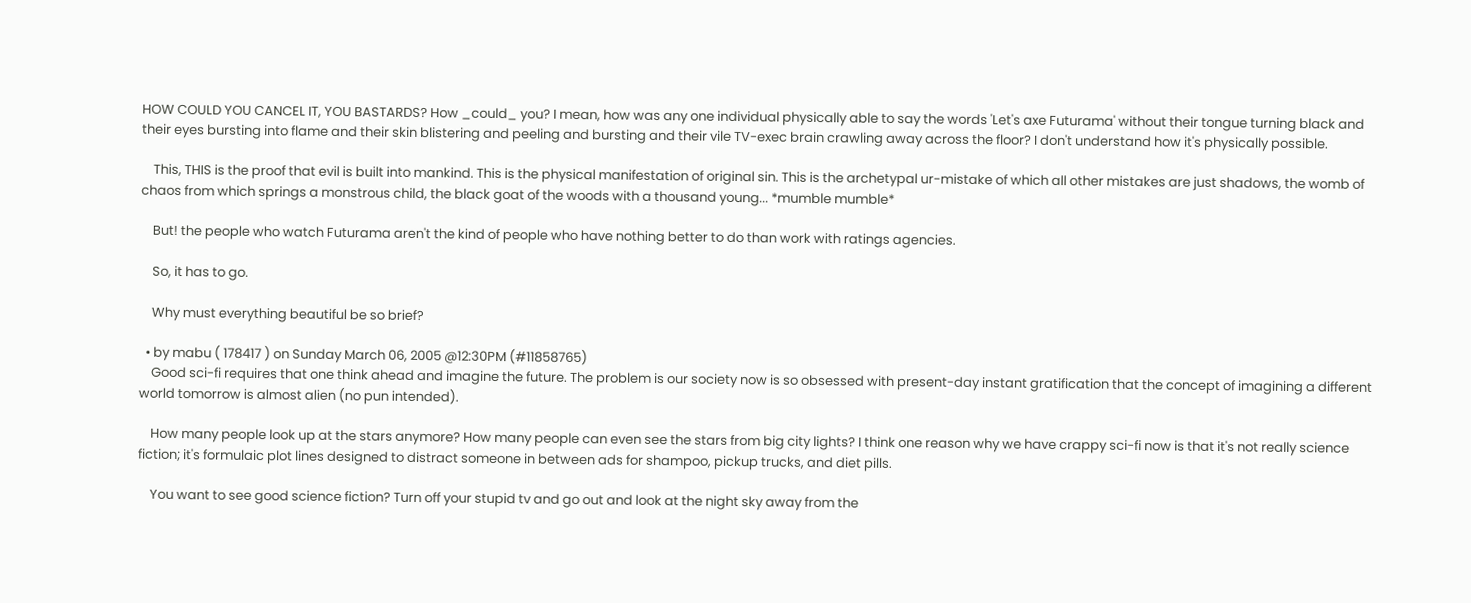HOW COULD YOU CANCEL IT, YOU BASTARDS? How _could_ you? I mean, how was any one individual physically able to say the words 'Let's axe Futurama' without their tongue turning black and their eyes bursting into flame and their skin blistering and peeling and bursting and their vile TV-exec brain crawling away across the floor? I don't understand how it's physically possible.

    This, THIS is the proof that evil is built into mankind. This is the physical manifestation of original sin. This is the archetypal ur-mistake of which all other mistakes are just shadows, the womb of chaos from which springs a monstrous child, the black goat of the woods with a thousand young... *mumble mumble*

    But! the people who watch Futurama aren't the kind of people who have nothing better to do than work with ratings agencies.

    So, it has to go.

    Why must everything beautiful be so brief?

  • by mabu ( 178417 ) on Sunday March 06, 2005 @12:30PM (#11858765)
    Good sci-fi requires that one think ahead and imagine the future. The problem is our society now is so obsessed with present-day instant gratification that the concept of imagining a different world tomorrow is almost alien (no pun intended).

    How many people look up at the stars anymore? How many people can even see the stars from big city lights? I think one reason why we have crappy sci-fi now is that it's not really science fiction; it's formulaic plot lines designed to distract someone in between ads for shampoo, pickup trucks, and diet pills.

    You want to see good science fiction? Turn off your stupid tv and go out and look at the night sky away from the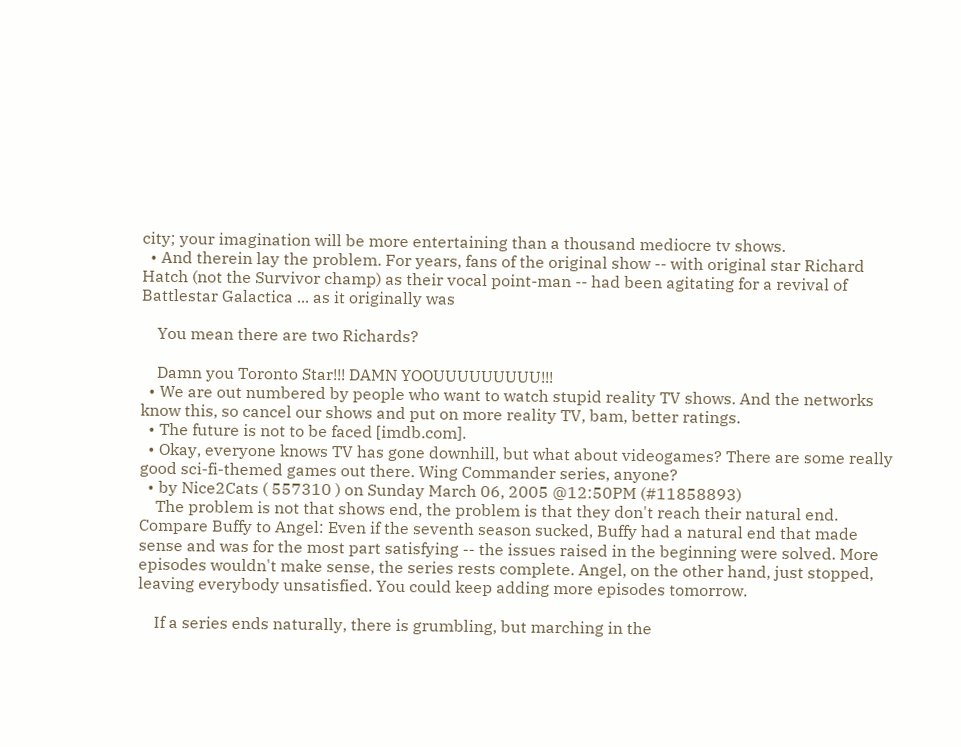city; your imagination will be more entertaining than a thousand mediocre tv shows.
  • And therein lay the problem. For years, fans of the original show -- with original star Richard Hatch (not the Survivor champ) as their vocal point-man -- had been agitating for a revival of Battlestar Galactica ... as it originally was

    You mean there are two Richards?

    Damn you Toronto Star!!! DAMN YOOUUUUUUUUU!!!
  • We are out numbered by people who want to watch stupid reality TV shows. And the networks know this, so cancel our shows and put on more reality TV, bam, better ratings.
  • The future is not to be faced [imdb.com].
  • Okay, everyone knows TV has gone downhill, but what about videogames? There are some really good sci-fi-themed games out there. Wing Commander series, anyone?
  • by Nice2Cats ( 557310 ) on Sunday March 06, 2005 @12:50PM (#11858893)
    The problem is not that shows end, the problem is that they don't reach their natural end. Compare Buffy to Angel: Even if the seventh season sucked, Buffy had a natural end that made sense and was for the most part satisfying -- the issues raised in the beginning were solved. More episodes wouldn't make sense, the series rests complete. Angel, on the other hand, just stopped, leaving everybody unsatisfied. You could keep adding more episodes tomorrow.

    If a series ends naturally, there is grumbling, but marching in the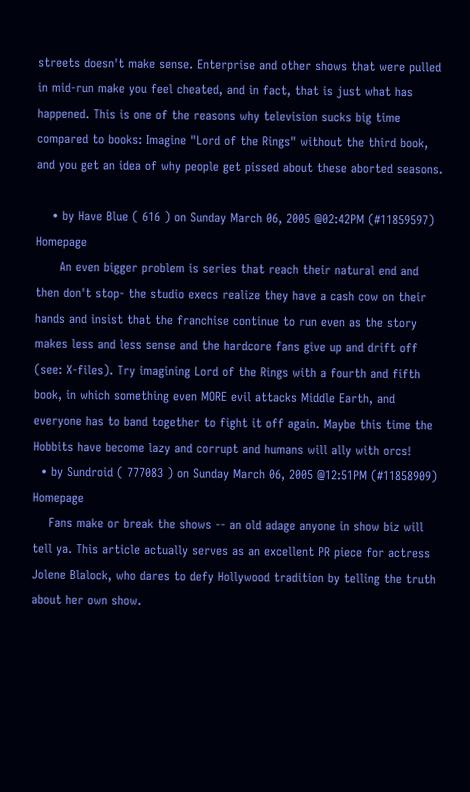streets doesn't make sense. Enterprise and other shows that were pulled in mid-run make you feel cheated, and in fact, that is just what has happened. This is one of the reasons why television sucks big time compared to books: Imagine "Lord of the Rings" without the third book, and you get an idea of why people get pissed about these aborted seasons.

    • by Have Blue ( 616 ) on Sunday March 06, 2005 @02:42PM (#11859597) Homepage
      An even bigger problem is series that reach their natural end and then don't stop- the studio execs realize they have a cash cow on their hands and insist that the franchise continue to run even as the story makes less and less sense and the hardcore fans give up and drift off (see: X-files). Try imagining Lord of the Rings with a fourth and fifth book, in which something even MORE evil attacks Middle Earth, and everyone has to band together to fight it off again. Maybe this time the Hobbits have become lazy and corrupt and humans will ally with orcs!
  • by Sundroid ( 777083 ) on Sunday March 06, 2005 @12:51PM (#11858909) Homepage
    Fans make or break the shows -- an old adage anyone in show biz will tell ya. This article actually serves as an excellent PR piece for actress Jolene Blalock, who dares to defy Hollywood tradition by telling the truth about her own show.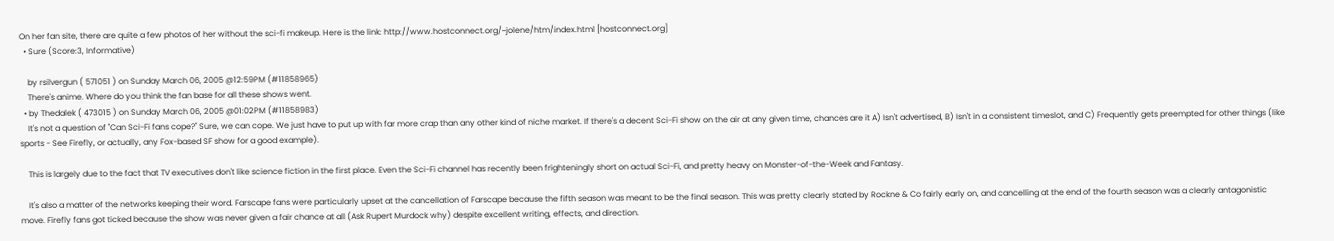On her fan site, there are quite a few photos of her without the sci-fi makeup. Here is the link: http://www.hostconnect.org/~jolene/htm/index.html [hostconnect.org]
  • Sure (Score:3, Informative)

    by rsilvergun ( 571051 ) on Sunday March 06, 2005 @12:59PM (#11858965)
    There's anime. Where do you think the fan base for all these shows went.
  • by Thedalek ( 473015 ) on Sunday March 06, 2005 @01:02PM (#11858983)
    It's not a question of "Can Sci-Fi fans cope?" Sure, we can cope. We just have to put up with far more crap than any other kind of niche market. If there's a decent Sci-Fi show on the air at any given time, chances are it A) Isn't advertised, B) Isn't in a consistent timeslot, and C) Frequently gets preempted for other things (like sports - See Firefly, or actually, any Fox-based SF show for a good example).

    This is largely due to the fact that TV executives don't like science fiction in the first place. Even the Sci-Fi channel has recently been frighteningly short on actual Sci-Fi, and pretty heavy on Monster-of-the-Week and Fantasy.

    It's also a matter of the networks keeping their word. Farscape fans were particularly upset at the cancellation of Farscape because the fifth season was meant to be the final season. This was pretty clearly stated by Rockne & Co fairly early on, and cancelling at the end of the fourth season was a clearly antagonistic move. Firefly fans got ticked because the show was never given a fair chance at all (Ask Rupert Murdock why) despite excellent writing, effects, and direction.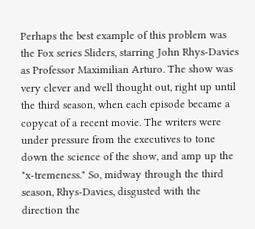Perhaps the best example of this problem was the Fox series Sliders, starring John Rhys-Davies as Professor Maximilian Arturo. The show was very clever and well thought out, right up until the third season, when each episode became a copycat of a recent movie. The writers were under pressure from the executives to tone down the science of the show, and amp up the "x-tremeness." So, midway through the third season, Rhys-Davies, disgusted with the direction the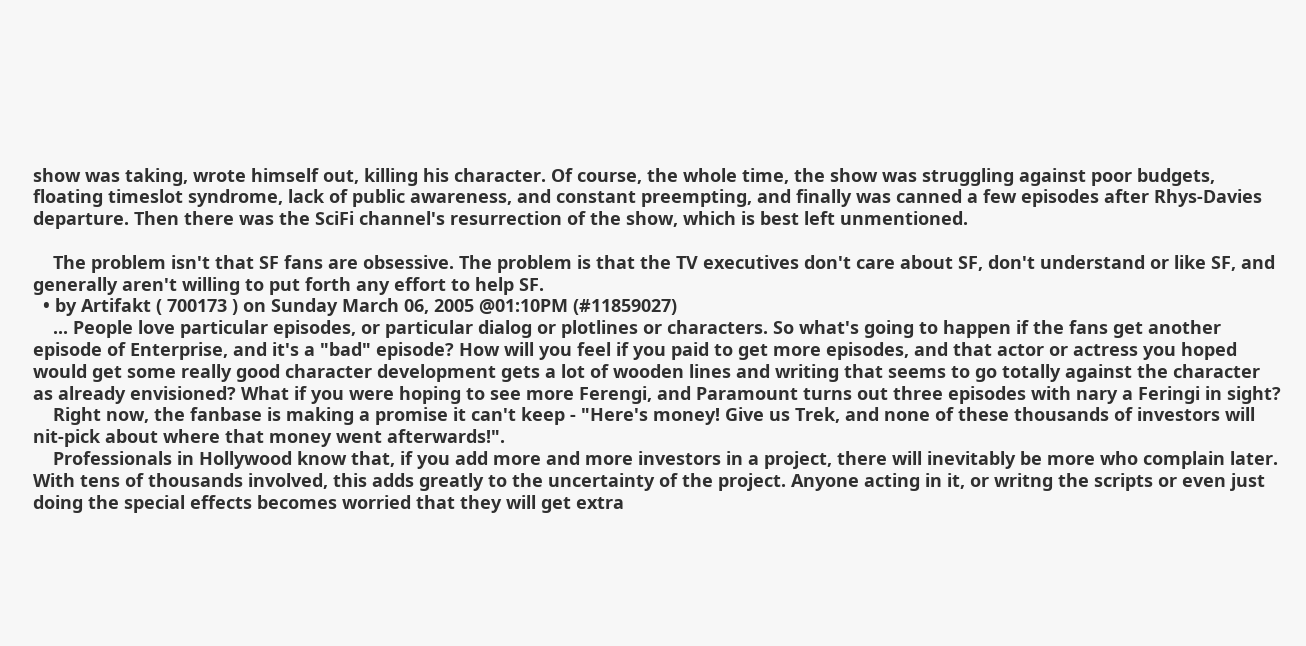show was taking, wrote himself out, killing his character. Of course, the whole time, the show was struggling against poor budgets, floating timeslot syndrome, lack of public awareness, and constant preempting, and finally was canned a few episodes after Rhys-Davies departure. Then there was the SciFi channel's resurrection of the show, which is best left unmentioned.

    The problem isn't that SF fans are obsessive. The problem is that the TV executives don't care about SF, don't understand or like SF, and generally aren't willing to put forth any effort to help SF.
  • by Artifakt ( 700173 ) on Sunday March 06, 2005 @01:10PM (#11859027)
    ... People love particular episodes, or particular dialog or plotlines or characters. So what's going to happen if the fans get another episode of Enterprise, and it's a "bad" episode? How will you feel if you paid to get more episodes, and that actor or actress you hoped would get some really good character development gets a lot of wooden lines and writing that seems to go totally against the character as already envisioned? What if you were hoping to see more Ferengi, and Paramount turns out three episodes with nary a Feringi in sight?
    Right now, the fanbase is making a promise it can't keep - "Here's money! Give us Trek, and none of these thousands of investors will nit-pick about where that money went afterwards!".
    Professionals in Hollywood know that, if you add more and more investors in a project, there will inevitably be more who complain later. With tens of thousands involved, this adds greatly to the uncertainty of the project. Anyone acting in it, or writng the scripts or even just doing the special effects becomes worried that they will get extra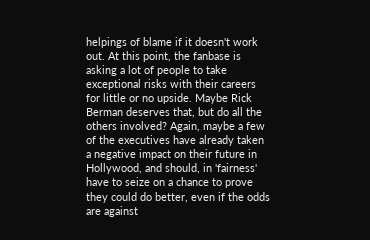helpings of blame if it doesn't work out. At this point, the fanbase is asking a lot of people to take exceptional risks with their careers for little or no upside. Maybe Rick Berman deserves that, but do all the others involved? Again, maybe a few of the executives have already taken a negative impact on their future in Hollywood, and should, in 'fairness' have to seize on a chance to prove they could do better, even if the odds are against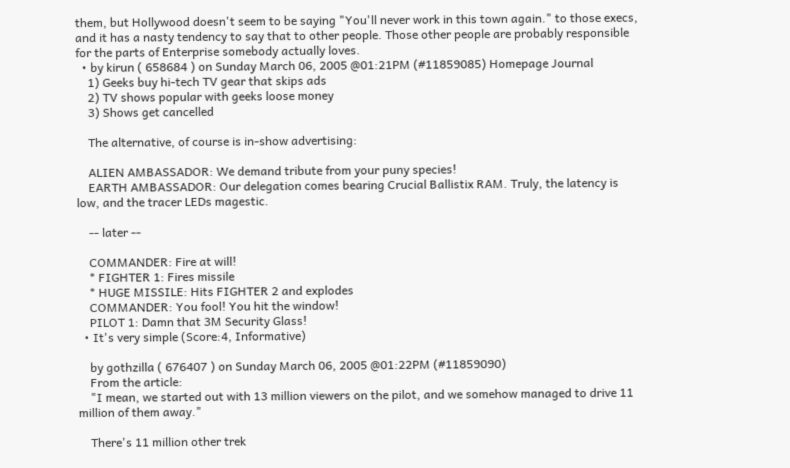them, but Hollywood doesn't seem to be saying "You'll never work in this town again." to those execs, and it has a nasty tendency to say that to other people. Those other people are probably responsible for the parts of Enterprise somebody actually loves.
  • by kirun ( 658684 ) on Sunday March 06, 2005 @01:21PM (#11859085) Homepage Journal
    1) Geeks buy hi-tech TV gear that skips ads
    2) TV shows popular with geeks loose money
    3) Shows get cancelled

    The alternative, of course is in-show advertising:

    ALIEN AMBASSADOR: We demand tribute from your puny species!
    EARTH AMBASSADOR: Our delegation comes bearing Crucial Ballistix RAM. Truly, the latency is low, and the tracer LEDs magestic.

    -- later --

    COMMANDER: Fire at will!
    * FIGHTER 1: Fires missile
    * HUGE MISSILE: Hits FIGHTER 2 and explodes
    COMMANDER: You fool! You hit the window!
    PILOT 1: Damn that 3M Security Glass!
  • It's very simple (Score:4, Informative)

    by gothzilla ( 676407 ) on Sunday March 06, 2005 @01:22PM (#11859090)
    From the article:
    "I mean, we started out with 13 million viewers on the pilot, and we somehow managed to drive 11 million of them away."

    There's 11 million other trek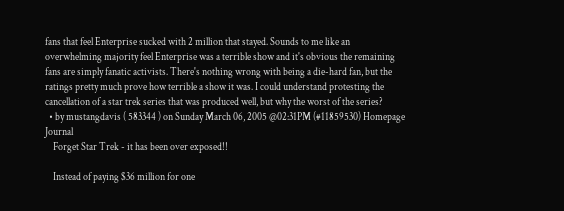fans that feel Enterprise sucked with 2 million that stayed. Sounds to me like an overwhelming majority feel Enterprise was a terrible show and it's obvious the remaining fans are simply fanatic activists. There's nothing wrong with being a die-hard fan, but the ratings pretty much prove how terrible a show it was. I could understand protesting the cancellation of a star trek series that was produced well, but why the worst of the series?
  • by mustangdavis ( 583344 ) on Sunday March 06, 2005 @02:31PM (#11859530) Homepage Journal
    Forget Star Trek - it has been over exposed!!

    Instead of paying $36 million for one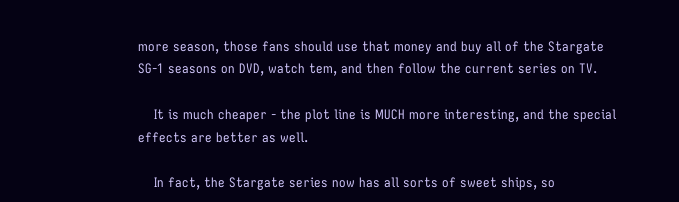more season, those fans should use that money and buy all of the Stargate SG-1 seasons on DVD, watch tem, and then follow the current series on TV.

    It is much cheaper - the plot line is MUCH more interesting, and the special effects are better as well.

    In fact, the Stargate series now has all sorts of sweet ships, so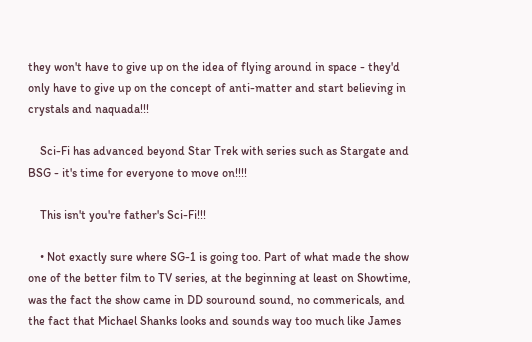they won't have to give up on the idea of flying around in space - they'd only have to give up on the concept of anti-matter and start believing in crystals and naquada!!!

    Sci-Fi has advanced beyond Star Trek with series such as Stargate and BSG - it's time for everyone to move on!!!!

    This isn't you're father's Sci-Fi!!!

    • Not exactly sure where SG-1 is going too. Part of what made the show one of the better film to TV series, at the beginning at least on Showtime, was the fact the show came in DD souround sound, no commericals, and the fact that Michael Shanks looks and sounds way too much like James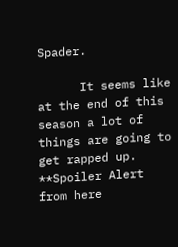Spader.

      It seems like at the end of this season a lot of things are going to get rapped up. **Spoiler Alert from here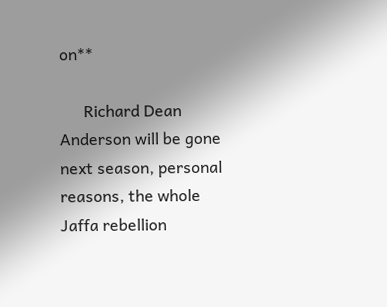on**

      Richard Dean Anderson will be gone next season, personal reasons, the whole Jaffa rebellion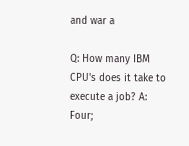and war a

Q: How many IBM CPU's does it take to execute a job? A: Four;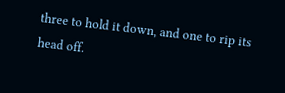three to hold it down, and one to rip its head off.